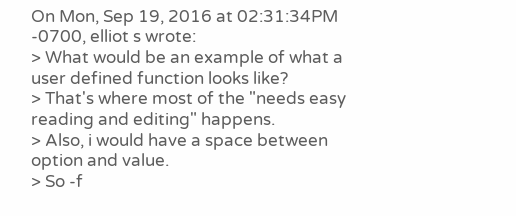On Mon, Sep 19, 2016 at 02:31:34PM -0700, elliot s wrote:
> What would be an example of what a user defined function looks like?
> That's where most of the "needs easy reading and editing" happens.
> Also, i would have a space between option and value.
> So -f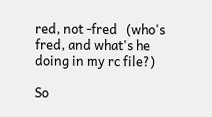red, not -fred   (who's fred, and what's he doing in my rc file?)

So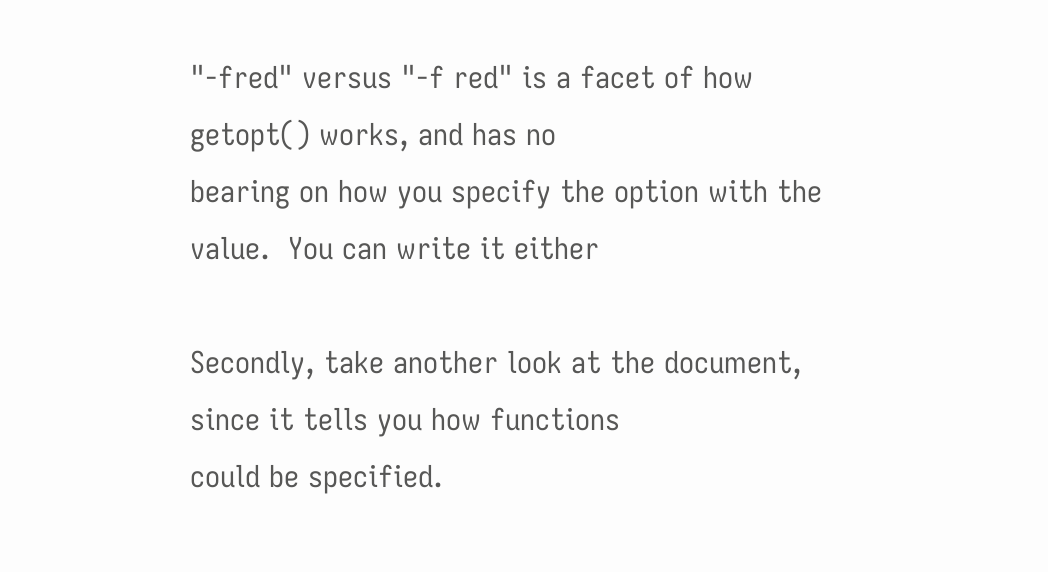"-fred" versus "-f red" is a facet of how getopt() works, and has no
bearing on how you specify the option with the value.  You can write it either

Secondly, take another look at the document, since it tells you how functions
could be specified.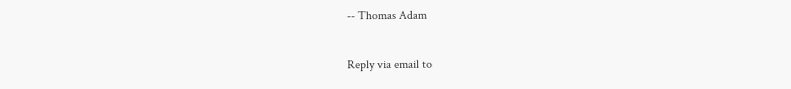-- Thomas Adam

Reply via email to